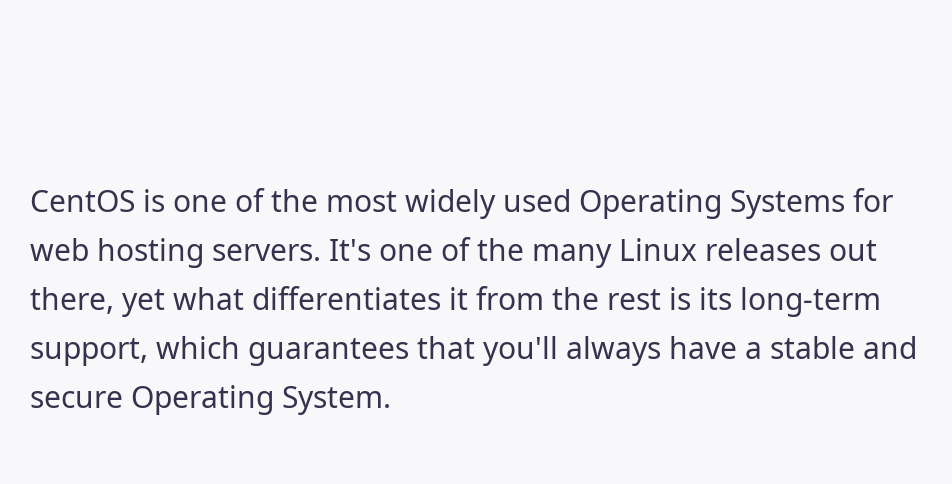CentOS is one of the most widely used Operating Systems for web hosting servers. It's one of the many Linux releases out there, yet what differentiates it from the rest is its long-term support, which guarantees that you'll always have a stable and secure Operating System.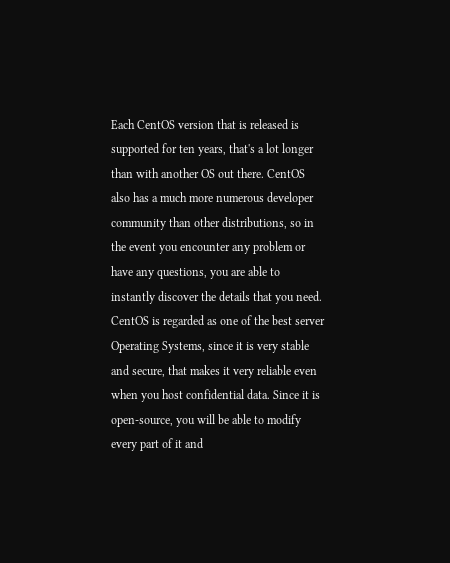Each CentOS version that is released is supported for ten years, that's a lot longer than with another OS out there. CentOS also has a much more numerous developer community than other distributions, so in the event you encounter any problem or have any questions, you are able to instantly discover the details that you need. CentOS is regarded as one of the best server Operating Systems, since it is very stable and secure, that makes it very reliable even when you host confidential data. Since it is open-source, you will be able to modify every part of it and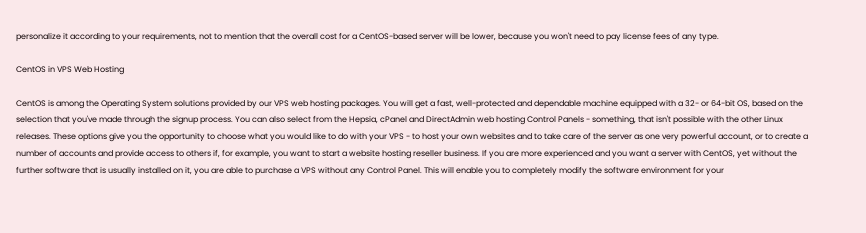personalize it according to your requirements, not to mention that the overall cost for a CentOS-based server will be lower, because you won't need to pay license fees of any type.

CentOS in VPS Web Hosting

CentOS is among the Operating System solutions provided by our VPS web hosting packages. You will get a fast, well-protected and dependable machine equipped with a 32- or 64-bit OS, based on the selection that you've made through the signup process. You can also select from the Hepsia, cPanel and DirectAdmin web hosting Control Panels - something, that isn't possible with the other Linux releases. These options give you the opportunity to choose what you would like to do with your VPS - to host your own websites and to take care of the server as one very powerful account, or to create a number of accounts and provide access to others if, for example, you want to start a website hosting reseller business. If you are more experienced and you want a server with CentOS, yet without the further software that is usually installed on it, you are able to purchase a VPS without any Control Panel. This will enable you to completely modify the software environment for your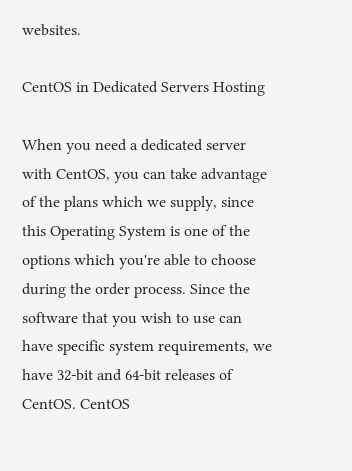websites.

CentOS in Dedicated Servers Hosting

When you need a dedicated server with CentOS, you can take advantage of the plans which we supply, since this Operating System is one of the options which you're able to choose during the order process. Since the software that you wish to use can have specific system requirements, we have 32-bit and 64-bit releases of CentOS. CentOS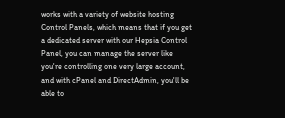works with a variety of website hosting Control Panels, which means that if you get a dedicated server with our Hepsia Control Panel, you can manage the server like you're controlling one very large account, and with cPanel and DirectAdmin, you'll be able to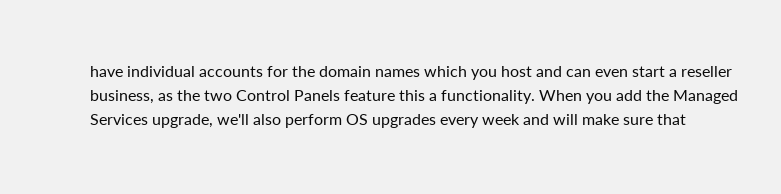have individual accounts for the domain names which you host and can even start a reseller business, as the two Control Panels feature this a functionality. When you add the Managed Services upgrade, we'll also perform OS upgrades every week and will make sure that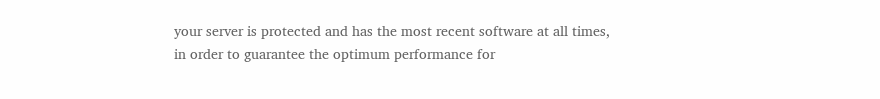your server is protected and has the most recent software at all times, in order to guarantee the optimum performance for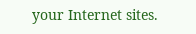your Internet sites.